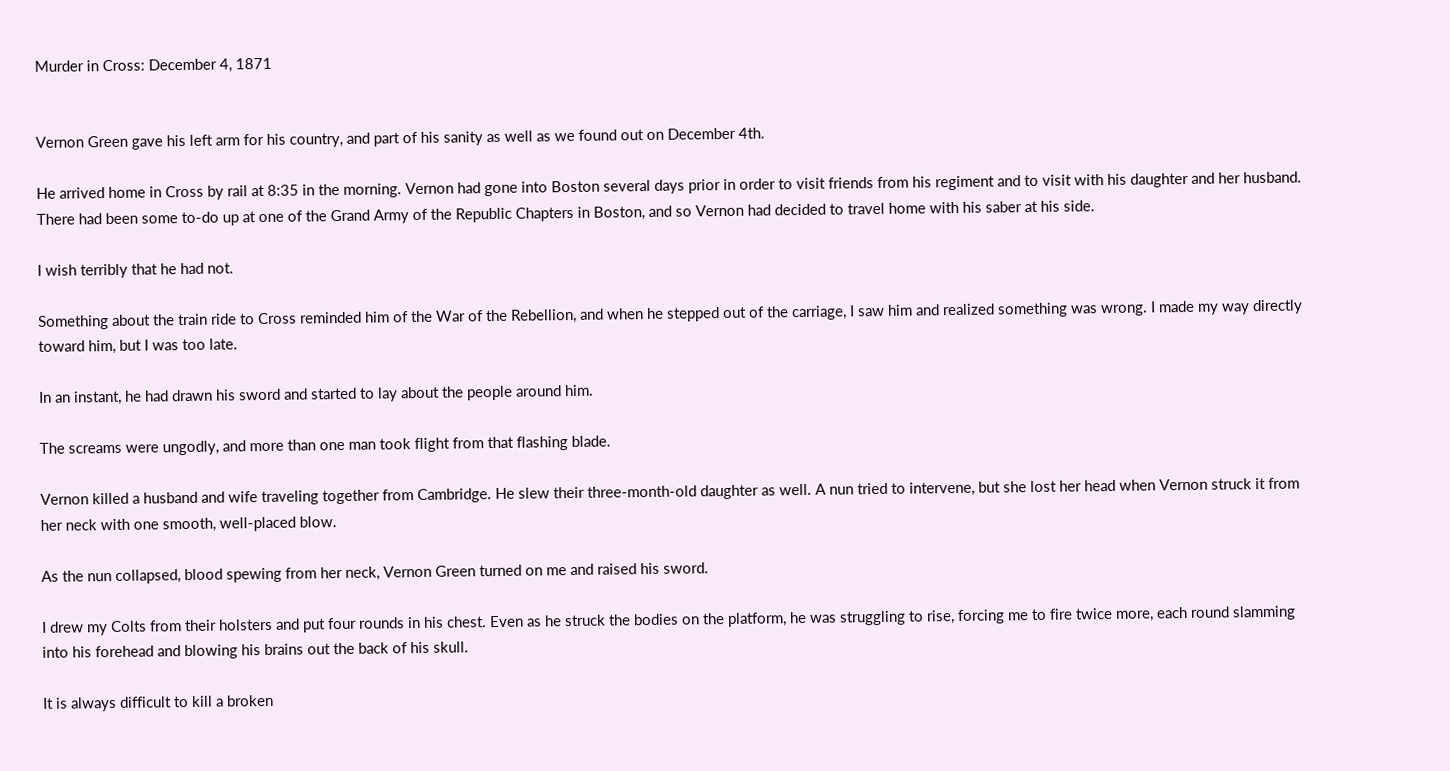Murder in Cross: December 4, 1871


Vernon Green gave his left arm for his country, and part of his sanity as well as we found out on December 4th.

He arrived home in Cross by rail at 8:35 in the morning. Vernon had gone into Boston several days prior in order to visit friends from his regiment and to visit with his daughter and her husband. There had been some to-do up at one of the Grand Army of the Republic Chapters in Boston, and so Vernon had decided to travel home with his saber at his side.

I wish terribly that he had not.

Something about the train ride to Cross reminded him of the War of the Rebellion, and when he stepped out of the carriage, I saw him and realized something was wrong. I made my way directly toward him, but I was too late.

In an instant, he had drawn his sword and started to lay about the people around him.

The screams were ungodly, and more than one man took flight from that flashing blade.

Vernon killed a husband and wife traveling together from Cambridge. He slew their three-month-old daughter as well. A nun tried to intervene, but she lost her head when Vernon struck it from her neck with one smooth, well-placed blow.

As the nun collapsed, blood spewing from her neck, Vernon Green turned on me and raised his sword.

I drew my Colts from their holsters and put four rounds in his chest. Even as he struck the bodies on the platform, he was struggling to rise, forcing me to fire twice more, each round slamming into his forehead and blowing his brains out the back of his skull.

It is always difficult to kill a broken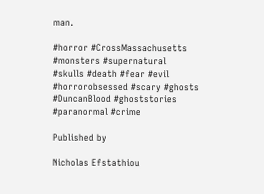man.

#horror #CrossMassachusetts #monsters #supernatural #skulls #death #fear #evil #horrorobsessed #scary #ghosts #DuncanBlood #ghoststories #paranormal #crime

Published by

Nicholas Efstathiou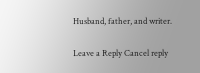Husband, father, and writer.

Leave a Reply Cancel reply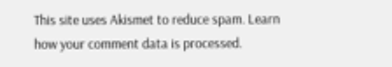This site uses Akismet to reduce spam. Learn how your comment data is processed.